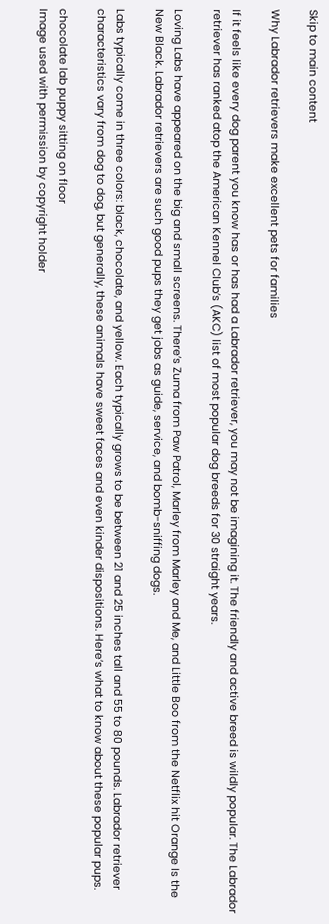Skip to main content

Why Labrador retrievers make excellent pets for families

If it feels like every dog parent you know has or has had a Labrador retriever, you may not be imagining it. The friendly and active breed is wildly popular. The Labrador retriever has ranked atop the American Kennel Club’s (AKC) list of most popular dog breeds for 30 straight years.

Loving Labs have appeared on the big and small screens. There’s Zuma from Paw Patrol, Marley from Marley and Me, and Little Boo from the Netflix hit Orange Is the New Black. Labrador retrievers are such good pups they get jobs as guide, service, and bomb-sniffing dogs.

Labs typically come in three colors: black, chocolate, and yellow. Each typically grows to be between 21 and 25 inches tall and 55 to 80 pounds. Labrador retriever characteristics vary from dog to dog, but generally, these animals have sweet faces and even kinder dispositions. Here’s what to know about these popular pups.

chocolate lab puppy sitting on floor
Image used with permission by copyright holder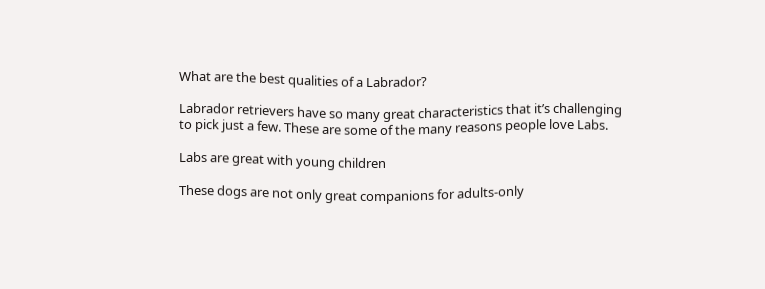What are the best qualities of a Labrador?

Labrador retrievers have so many great characteristics that it’s challenging to pick just a few. These are some of the many reasons people love Labs.

Labs are great with young children

These dogs are not only great companions for adults-only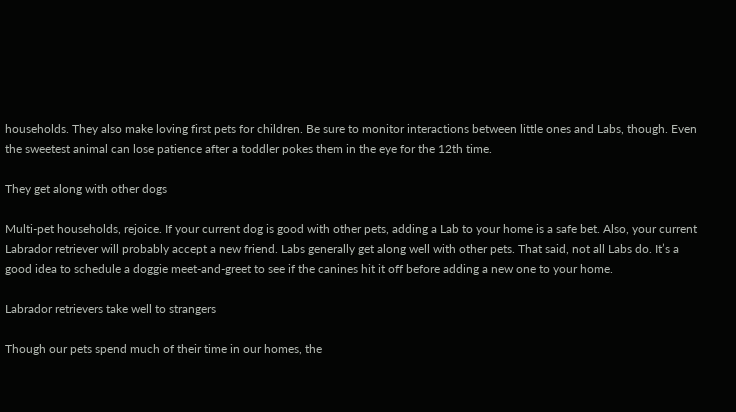households. They also make loving first pets for children. Be sure to monitor interactions between little ones and Labs, though. Even the sweetest animal can lose patience after a toddler pokes them in the eye for the 12th time.

They get along with other dogs

Multi-pet households, rejoice. If your current dog is good with other pets, adding a Lab to your home is a safe bet. Also, your current Labrador retriever will probably accept a new friend. Labs generally get along well with other pets. That said, not all Labs do. It’s a good idea to schedule a doggie meet-and-greet to see if the canines hit it off before adding a new one to your home.

Labrador retrievers take well to strangers

Though our pets spend much of their time in our homes, the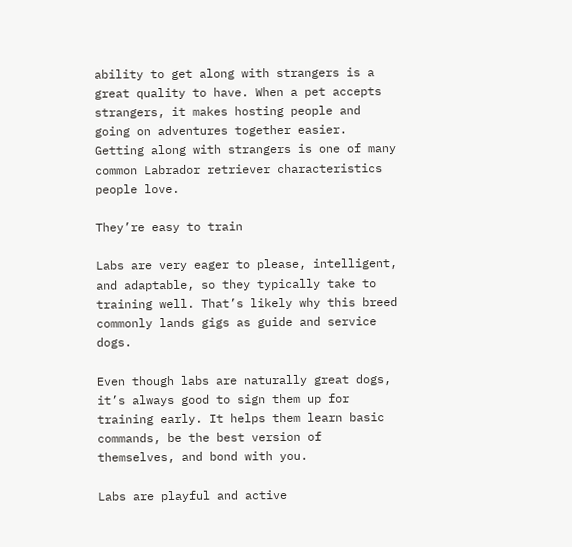ability to get along with strangers is a great quality to have. When a pet accepts strangers, it makes hosting people and going on adventures together easier. Getting along with strangers is one of many common Labrador retriever characteristics people love.

They’re easy to train

Labs are very eager to please, intelligent, and adaptable, so they typically take to training well. That’s likely why this breed commonly lands gigs as guide and service dogs.

Even though labs are naturally great dogs, it’s always good to sign them up for training early. It helps them learn basic commands, be the best version of themselves, and bond with you.

Labs are playful and active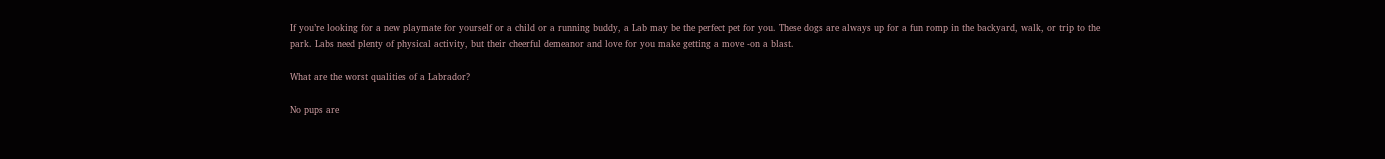If you’re looking for a new playmate for yourself or a child or a running buddy, a Lab may be the perfect pet for you. These dogs are always up for a fun romp in the backyard, walk, or trip to the park. Labs need plenty of physical activity, but their cheerful demeanor and love for you make getting a move -on a blast.

What are the worst qualities of a Labrador?

No pups are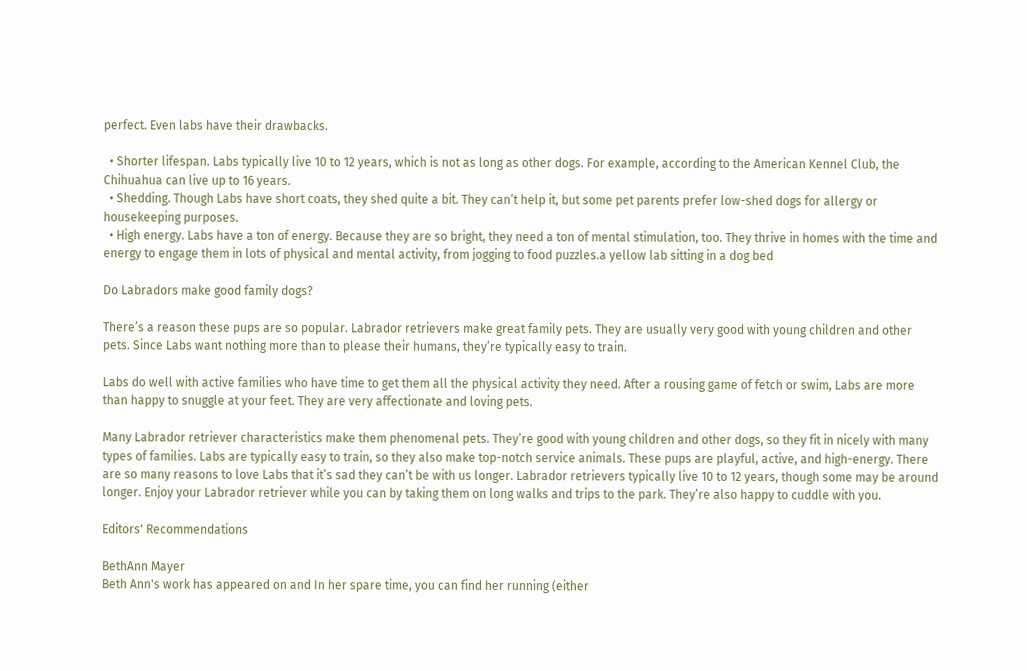perfect. Even labs have their drawbacks.

  • Shorter lifespan. Labs typically live 10 to 12 years, which is not as long as other dogs. For example, according to the American Kennel Club, the Chihuahua can live up to 16 years.
  • Shedding. Though Labs have short coats, they shed quite a bit. They can’t help it, but some pet parents prefer low-shed dogs for allergy or housekeeping purposes.
  • High energy. Labs have a ton of energy. Because they are so bright, they need a ton of mental stimulation, too. They thrive in homes with the time and energy to engage them in lots of physical and mental activity, from jogging to food puzzles.a yellow lab sitting in a dog bed

Do Labradors make good family dogs?

There’s a reason these pups are so popular. Labrador retrievers make great family pets. They are usually very good with young children and other pets. Since Labs want nothing more than to please their humans, they’re typically easy to train.

Labs do well with active families who have time to get them all the physical activity they need. After a rousing game of fetch or swim, Labs are more than happy to snuggle at your feet. They are very affectionate and loving pets.

Many Labrador retriever characteristics make them phenomenal pets. They’re good with young children and other dogs, so they fit in nicely with many types of families. Labs are typically easy to train, so they also make top-notch service animals. These pups are playful, active, and high-energy. There are so many reasons to love Labs that it’s sad they can’t be with us longer. Labrador retrievers typically live 10 to 12 years, though some may be around longer. Enjoy your Labrador retriever while you can by taking them on long walks and trips to the park. They’re also happy to cuddle with you.

Editors' Recommendations

BethAnn Mayer
Beth Ann's work has appeared on and In her spare time, you can find her running (either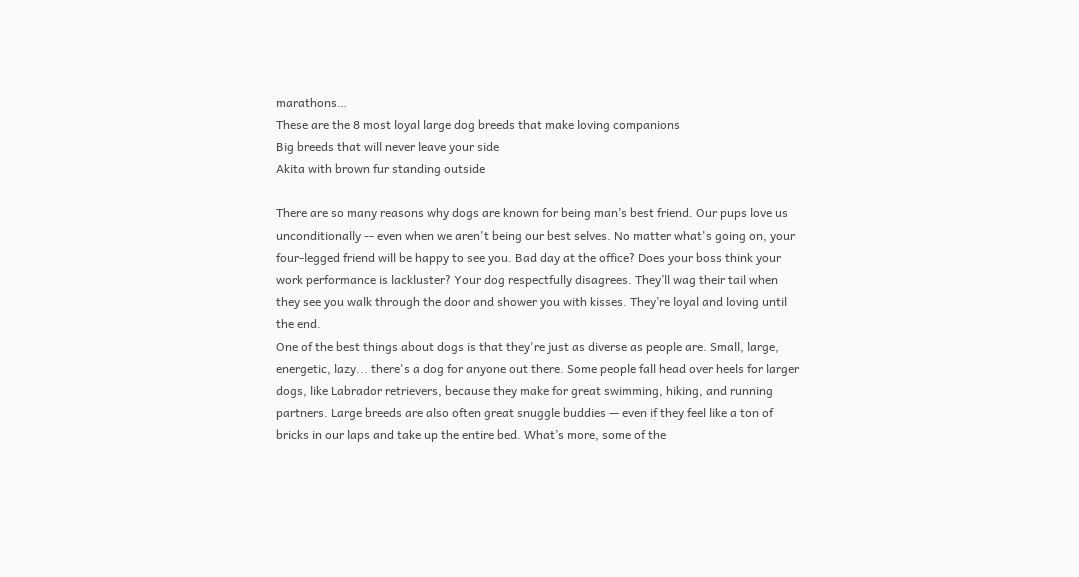marathons…
These are the 8 most loyal large dog breeds that make loving companions
Big breeds that will never leave your side
Akita with brown fur standing outside

There are so many reasons why dogs are known for being man’s best friend. Our pups love us unconditionally -- even when we aren't being our best selves. No matter what's going on, your four-legged friend will be happy to see you. Bad day at the office? Does your boss think your work performance is lackluster? Your dog respectfully disagrees. They’ll wag their tail when they see you walk through the door and shower you with kisses. They’re loyal and loving until the end.
One of the best things about dogs is that they're just as diverse as people are. Small, large, energetic, lazy... there's a dog for anyone out there. Some people fall head over heels for larger dogs, like Labrador retrievers, because they make for great swimming, hiking, and running partners. Large breeds are also often great snuggle buddies — even if they feel like a ton of bricks in our laps and take up the entire bed. What’s more, some of the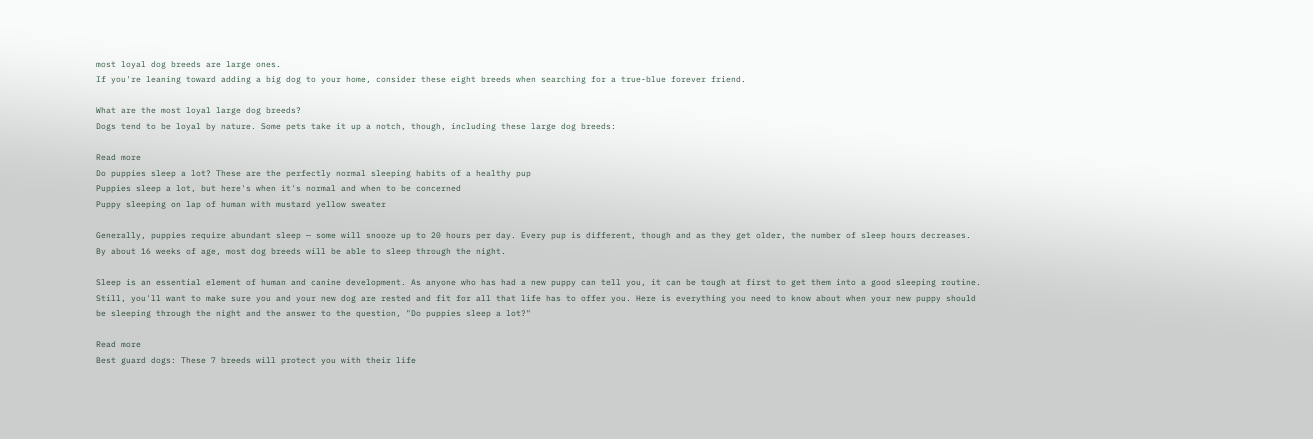most loyal dog breeds are large ones.
If you're leaning toward adding a big dog to your home, consider these eight breeds when searching for a true-blue forever friend.

What are the most loyal large dog breeds?
Dogs tend to be loyal by nature. Some pets take it up a notch, though, including these large dog breeds:

Read more
Do puppies sleep a lot? These are the perfectly normal sleeping habits of a healthy pup
Puppies sleep a lot, but here's when it's normal and when to be concerned
Puppy sleeping on lap of human with mustard yellow sweater

Generally, puppies require abundant sleep — some will snooze up to 20 hours per day. Every pup is different, though and as they get older, the number of sleep hours decreases. By about 16 weeks of age, most dog breeds will be able to sleep through the night.

Sleep is an essential element of human and canine development. As anyone who has had a new puppy can tell you, it can be tough at first to get them into a good sleeping routine. Still, you'll want to make sure you and your new dog are rested and fit for all that life has to offer you. Here is everything you need to know about when your new puppy should be sleeping through the night and the answer to the question, "Do puppies sleep a lot?"

Read more
Best guard dogs: These 7 breeds will protect you with their life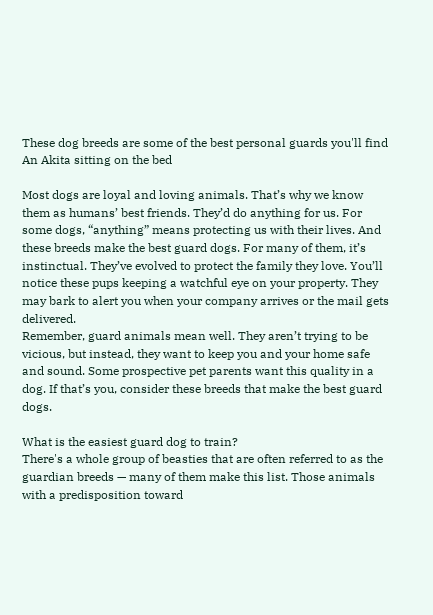These dog breeds are some of the best personal guards you'll find
An Akita sitting on the bed

Most dogs are loyal and loving animals. That’s why we know them as humans’ best friends. They’d do anything for us. For some dogs, “anything” means protecting us with their lives. And these breeds make the best guard dogs. For many of them, it’s instinctual. They’ve evolved to protect the family they love. You’ll notice these pups keeping a watchful eye on your property. They may bark to alert you when your company arrives or the mail gets delivered.
Remember, guard animals mean well. They aren’t trying to be vicious, but instead, they want to keep you and your home safe and sound. Some prospective pet parents want this quality in a dog. If that’s you, consider these breeds that make the best guard dogs.

What is the easiest guard dog to train?
There's a whole group of beasties that are often referred to as the guardian breeds — many of them make this list. Those animals with a predisposition toward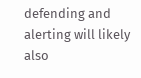defending and alerting will likely also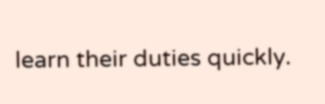learn their duties quickly.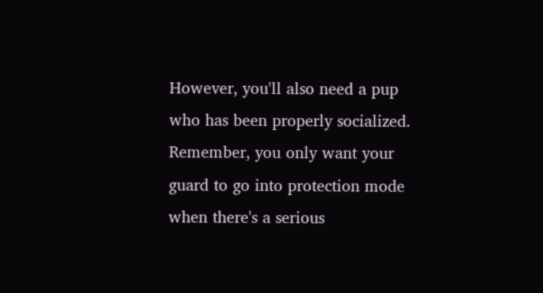However, you'll also need a pup who has been properly socialized. Remember, you only want your guard to go into protection mode when there's a serious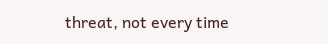threat, not every time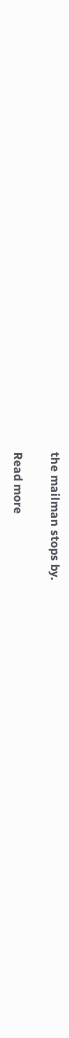the mailman stops by.

Read more